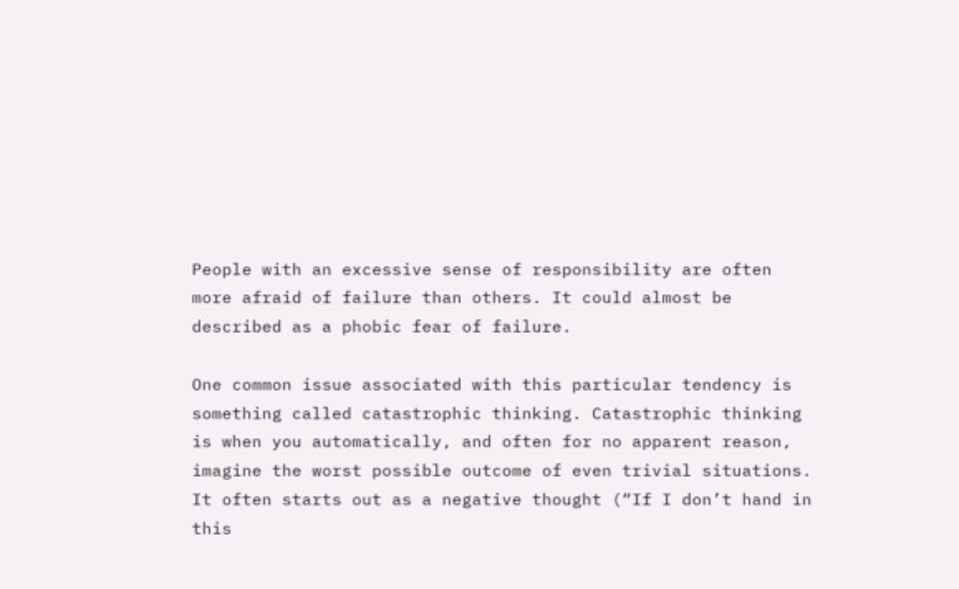People with an excessive sense of responsibility are often more afraid of failure than others. It could almost be described as a phobic fear of failure.

One common issue associated with this particular tendency is something called catastrophic thinking. Catastrophic thinking is when you automatically, and often for no apparent reason, imagine the worst possible outcome of even trivial situations. It often starts out as a negative thought (“If I don’t hand in this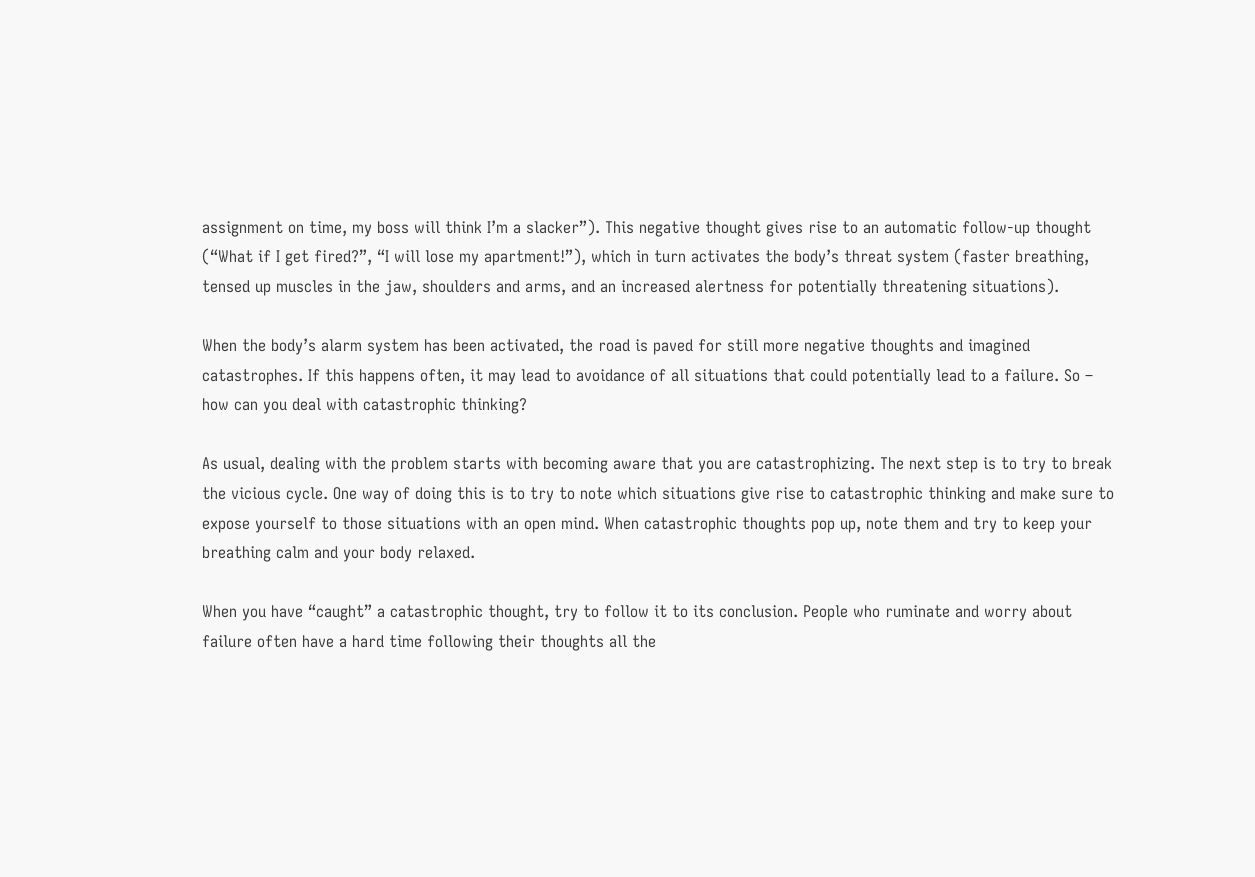assignment on time, my boss will think I’m a slacker”). This negative thought gives rise to an automatic follow-up thought (“What if I get fired?”, “I will lose my apartment!”), which in turn activates the body’s threat system (faster breathing, tensed up muscles in the jaw, shoulders and arms, and an increased alertness for potentially threatening situations).

When the body’s alarm system has been activated, the road is paved for still more negative thoughts and imagined catastrophes. If this happens often, it may lead to avoidance of all situations that could potentially lead to a failure. So – how can you deal with catastrophic thinking?

As usual, dealing with the problem starts with becoming aware that you are catastrophizing. The next step is to try to break the vicious cycle. One way of doing this is to try to note which situations give rise to catastrophic thinking and make sure to expose yourself to those situations with an open mind. When catastrophic thoughts pop up, note them and try to keep your breathing calm and your body relaxed.

When you have “caught” a catastrophic thought, try to follow it to its conclusion. People who ruminate and worry about failure often have a hard time following their thoughts all the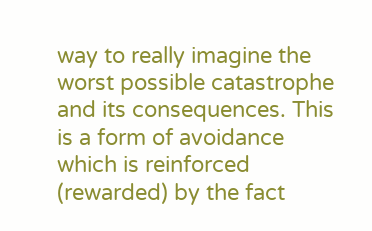way to really imagine the worst possible catastrophe and its consequences. This is a form of avoidance which is reinforced (rewarded) by the fact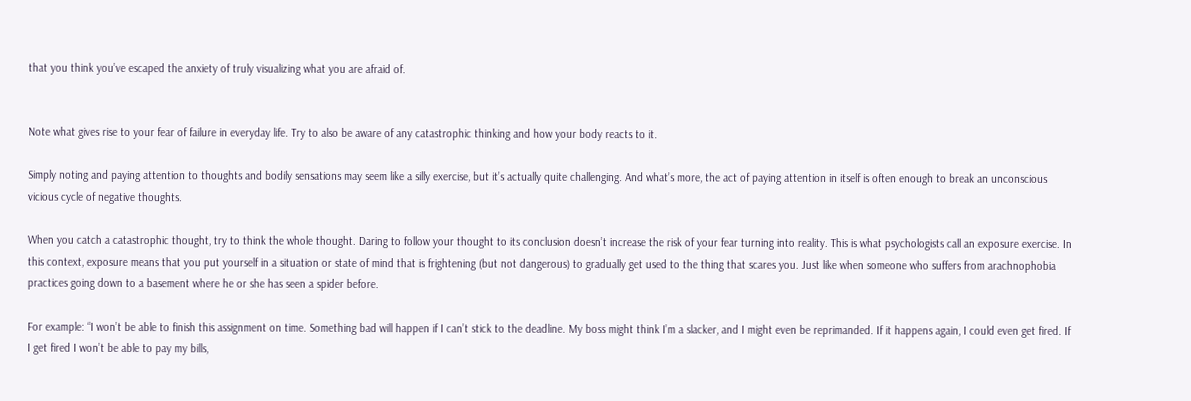that you think you’ve escaped the anxiety of truly visualizing what you are afraid of.


Note what gives rise to your fear of failure in everyday life. Try to also be aware of any catastrophic thinking and how your body reacts to it.

Simply noting and paying attention to thoughts and bodily sensations may seem like a silly exercise, but it’s actually quite challenging. And what’s more, the act of paying attention in itself is often enough to break an unconscious vicious cycle of negative thoughts.

When you catch a catastrophic thought, try to think the whole thought. Daring to follow your thought to its conclusion doesn’t increase the risk of your fear turning into reality. This is what psychologists call an exposure exercise. In this context, exposure means that you put yourself in a situation or state of mind that is frightening (but not dangerous) to gradually get used to the thing that scares you. Just like when someone who suffers from arachnophobia practices going down to a basement where he or she has seen a spider before.

For example: “I won’t be able to finish this assignment on time. Something bad will happen if I can’t stick to the deadline. My boss might think I’m a slacker, and I might even be reprimanded. If it happens again, I could even get fired. If I get fired I won’t be able to pay my bills,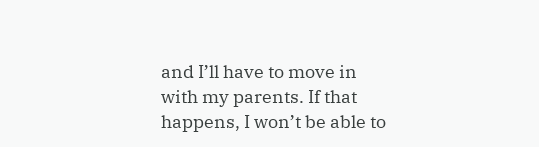and I’ll have to move in with my parents. If that happens, I won’t be able to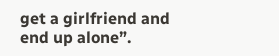get a girlfriend and end up alone”.